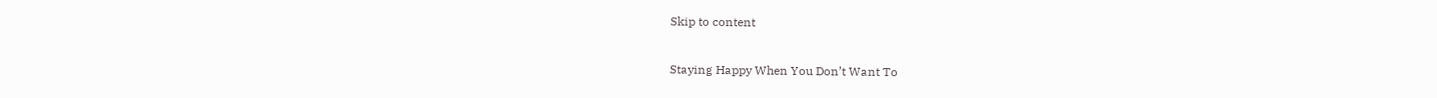Skip to content

Staying Happy When You Don’t Want To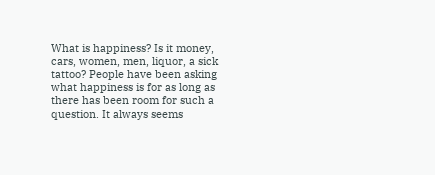What is happiness? Is it money, cars, women, men, liquor, a sick tattoo? People have been asking what happiness is for as long as there has been room for such a question. It always seems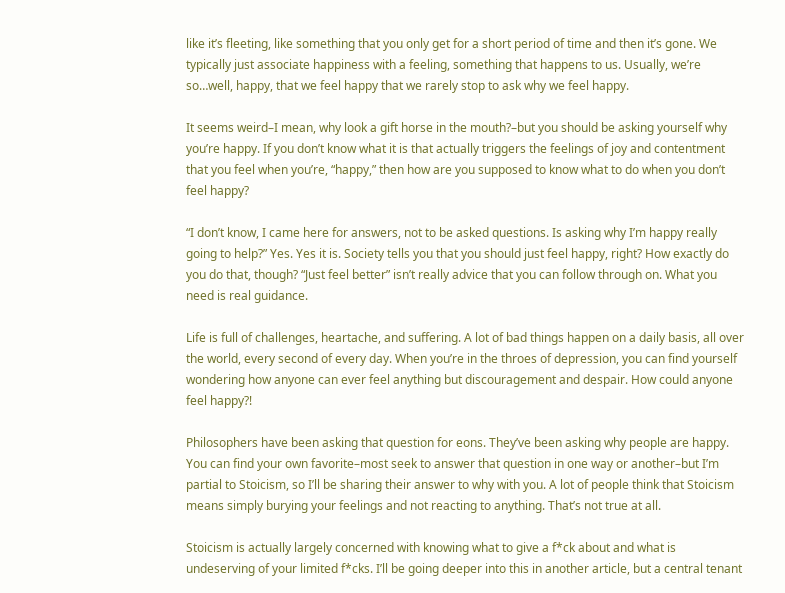like it’s fleeting, like something that you only get for a short period of time and then it’s gone. We typically just associate happiness with a feeling, something that happens to us. Usually, we’re so…well, happy, that we feel happy that we rarely stop to ask why we feel happy.

It seems weird–I mean, why look a gift horse in the mouth?–but you should be asking yourself why you’re happy. If you don’t know what it is that actually triggers the feelings of joy and contentment that you feel when you’re, “happy,” then how are you supposed to know what to do when you don’t feel happy?

“I don’t know, I came here for answers, not to be asked questions. Is asking why I’m happy really going to help?” Yes. Yes it is. Society tells you that you should just feel happy, right? How exactly do you do that, though? “Just feel better” isn’t really advice that you can follow through on. What you need is real guidance.

Life is full of challenges, heartache, and suffering. A lot of bad things happen on a daily basis, all over the world, every second of every day. When you’re in the throes of depression, you can find yourself wondering how anyone can ever feel anything but discouragement and despair. How could anyone feel happy?!

Philosophers have been asking that question for eons. They’ve been asking why people are happy. You can find your own favorite–most seek to answer that question in one way or another–but I’m partial to Stoicism, so I’ll be sharing their answer to why with you. A lot of people think that Stoicism means simply burying your feelings and not reacting to anything. That’s not true at all.

Stoicism is actually largely concerned with knowing what to give a f*ck about and what is undeserving of your limited f*cks. I’ll be going deeper into this in another article, but a central tenant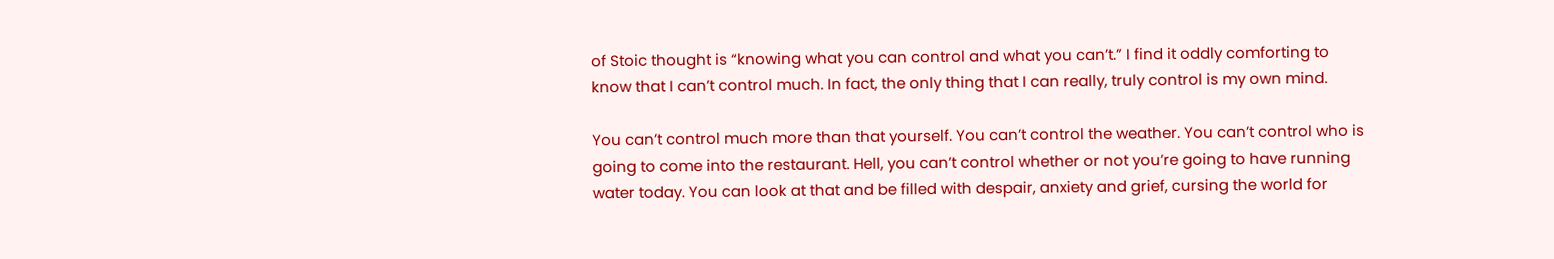of Stoic thought is “knowing what you can control and what you can’t.” I find it oddly comforting to know that I can’t control much. In fact, the only thing that I can really, truly control is my own mind.

You can’t control much more than that yourself. You can’t control the weather. You can’t control who is going to come into the restaurant. Hell, you can’t control whether or not you’re going to have running water today. You can look at that and be filled with despair, anxiety and grief, cursing the world for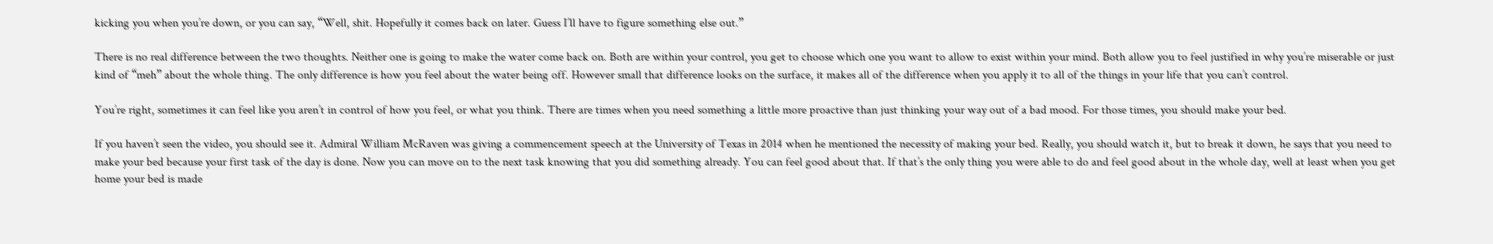kicking you when you’re down, or you can say, “Well, shit. Hopefully it comes back on later. Guess I’ll have to figure something else out.”

There is no real difference between the two thoughts. Neither one is going to make the water come back on. Both are within your control, you get to choose which one you want to allow to exist within your mind. Both allow you to feel justified in why you’re miserable or just kind of “meh” about the whole thing. The only difference is how you feel about the water being off. However small that difference looks on the surface, it makes all of the difference when you apply it to all of the things in your life that you can’t control.

You’re right, sometimes it can feel like you aren’t in control of how you feel, or what you think. There are times when you need something a little more proactive than just thinking your way out of a bad mood. For those times, you should make your bed.

If you haven’t seen the video, you should see it. Admiral William McRaven was giving a commencement speech at the University of Texas in 2014 when he mentioned the necessity of making your bed. Really, you should watch it, but to break it down, he says that you need to make your bed because your first task of the day is done. Now you can move on to the next task knowing that you did something already. You can feel good about that. If that’s the only thing you were able to do and feel good about in the whole day, well at least when you get home your bed is made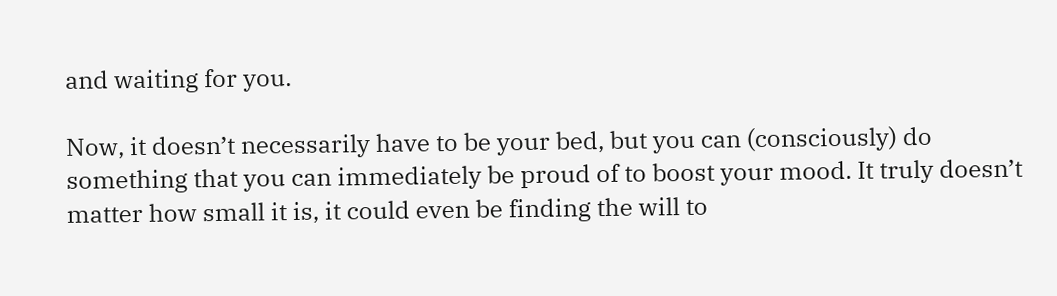and waiting for you.

Now, it doesn’t necessarily have to be your bed, but you can (consciously) do something that you can immediately be proud of to boost your mood. It truly doesn’t matter how small it is, it could even be finding the will to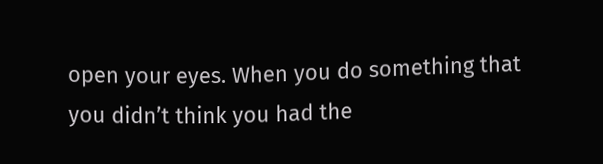open your eyes. When you do something that you didn’t think you had the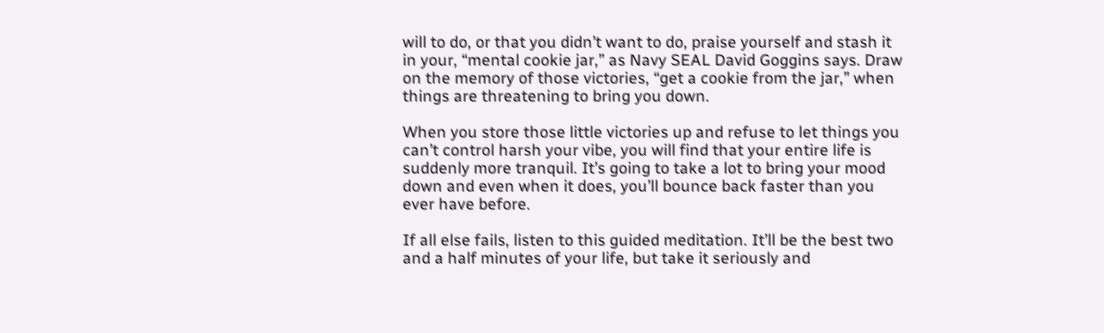will to do, or that you didn’t want to do, praise yourself and stash it in your, “mental cookie jar,” as Navy SEAL David Goggins says. Draw on the memory of those victories, “get a cookie from the jar,” when things are threatening to bring you down.

When you store those little victories up and refuse to let things you can’t control harsh your vibe, you will find that your entire life is suddenly more tranquil. It’s going to take a lot to bring your mood down and even when it does, you’ll bounce back faster than you ever have before.

If all else fails, listen to this guided meditation. It’ll be the best two and a half minutes of your life, but take it seriously and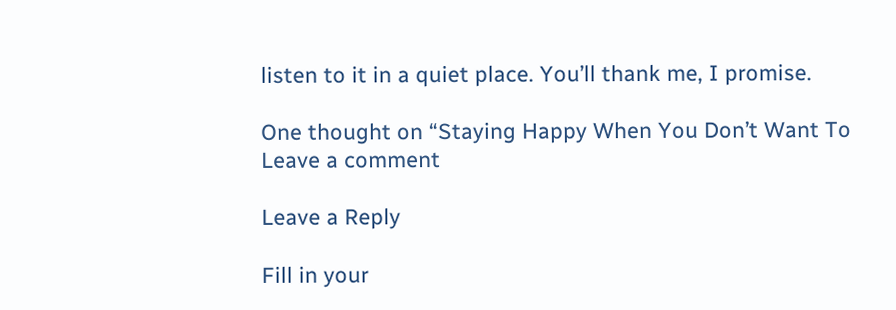listen to it in a quiet place. You’ll thank me, I promise.

One thought on “Staying Happy When You Don’t Want To Leave a comment

Leave a Reply

Fill in your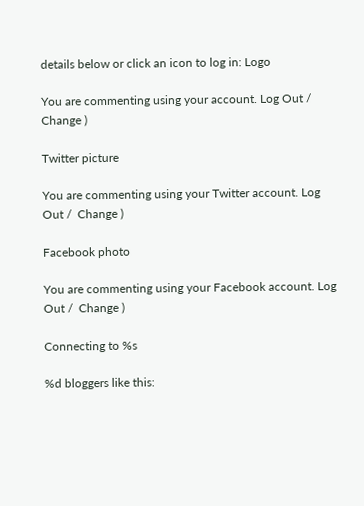details below or click an icon to log in: Logo

You are commenting using your account. Log Out /  Change )

Twitter picture

You are commenting using your Twitter account. Log Out /  Change )

Facebook photo

You are commenting using your Facebook account. Log Out /  Change )

Connecting to %s

%d bloggers like this: